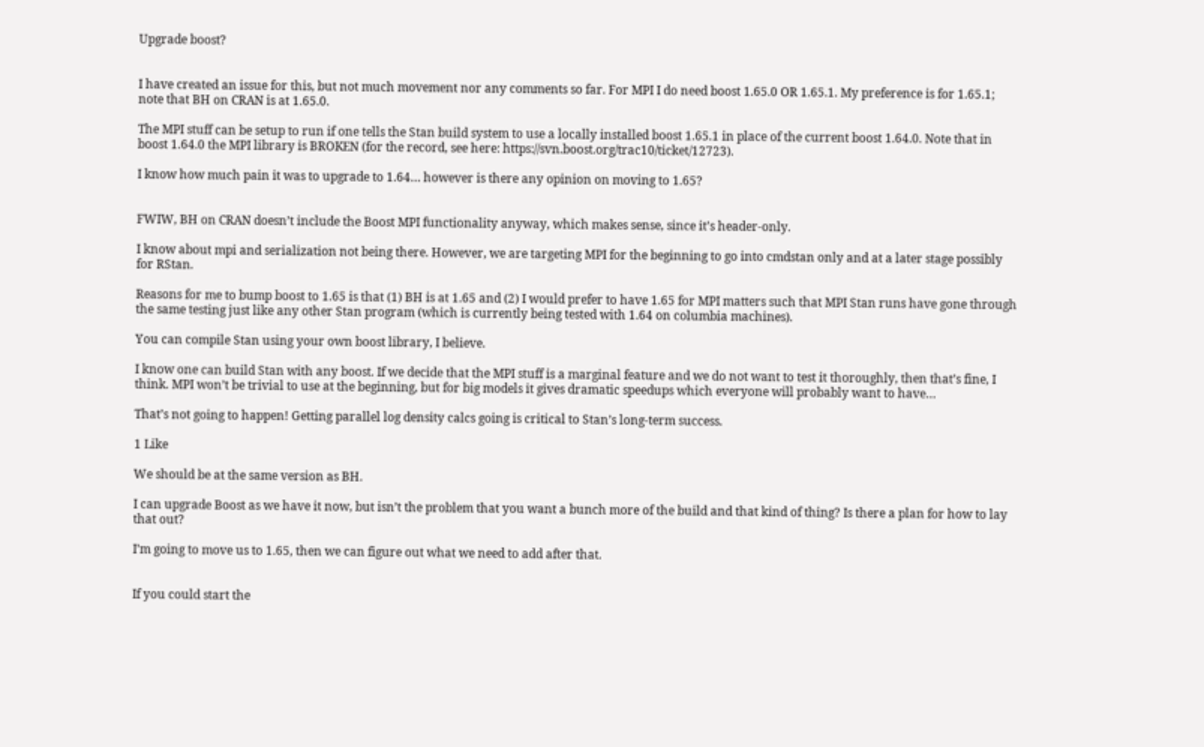Upgrade boost?


I have created an issue for this, but not much movement nor any comments so far. For MPI I do need boost 1.65.0 OR 1.65.1. My preference is for 1.65.1; note that BH on CRAN is at 1.65.0.

The MPI stuff can be setup to run if one tells the Stan build system to use a locally installed boost 1.65.1 in place of the current boost 1.64.0. Note that in boost 1.64.0 the MPI library is BROKEN (for the record, see here: https://svn.boost.org/trac10/ticket/12723).

I know how much pain it was to upgrade to 1.64… however is there any opinion on moving to 1.65?


FWIW, BH on CRAN doesn’t include the Boost MPI functionality anyway, which makes sense, since it’s header-only.

I know about mpi and serialization not being there. However, we are targeting MPI for the beginning to go into cmdstan only and at a later stage possibly for RStan.

Reasons for me to bump boost to 1.65 is that (1) BH is at 1.65 and (2) I would prefer to have 1.65 for MPI matters such that MPI Stan runs have gone through the same testing just like any other Stan program (which is currently being tested with 1.64 on columbia machines).

You can compile Stan using your own boost library, I believe.

I know one can build Stan with any boost. If we decide that the MPI stuff is a marginal feature and we do not want to test it thoroughly, then that’s fine, I think. MPI won’t be trivial to use at the beginning, but for big models it gives dramatic speedups which everyone will probably want to have…

That’s not going to happen! Getting parallel log density calcs going is critical to Stan’s long-term success.

1 Like

We should be at the same version as BH.

I can upgrade Boost as we have it now, but isn’t the problem that you want a bunch more of the build and that kind of thing? Is there a plan for how to lay that out?

I’m going to move us to 1.65, then we can figure out what we need to add after that.


If you could start the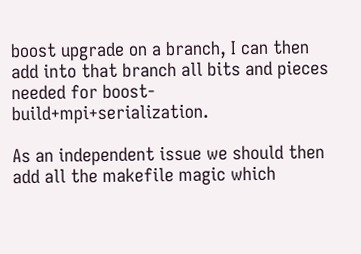boost upgrade on a branch, I can then add into that branch all bits and pieces needed for boost-build+mpi+serialization.

As an independent issue we should then add all the makefile magic which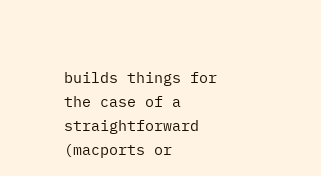builds things for the case of a straightforward (macports or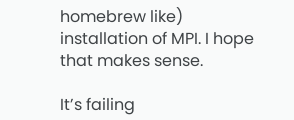homebrew like) installation of MPI. I hope that makes sense.

It’s failing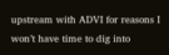upstream with ADVI for reasons I won’t have time to dig into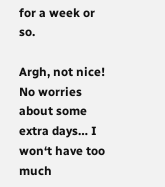for a week or so.

Argh, not nice! No worries about some extra days… I won‘t have too much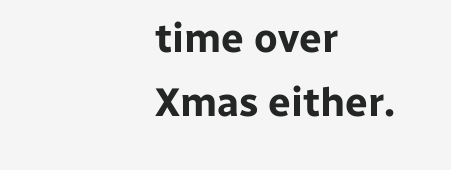time over Xmas either.